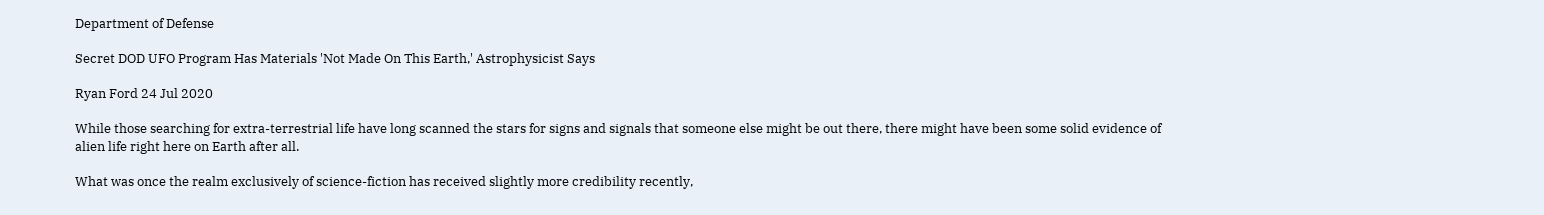Department of Defense

Secret DOD UFO Program Has Materials 'Not Made On This Earth,' Astrophysicist Says

Ryan Ford 24 Jul 2020

While those searching for extra-terrestrial life have long scanned the stars for signs and signals that someone else might be out there, there might have been some solid evidence of alien life right here on Earth after all.

What was once the realm exclusively of science-fiction has received slightly more credibility recently,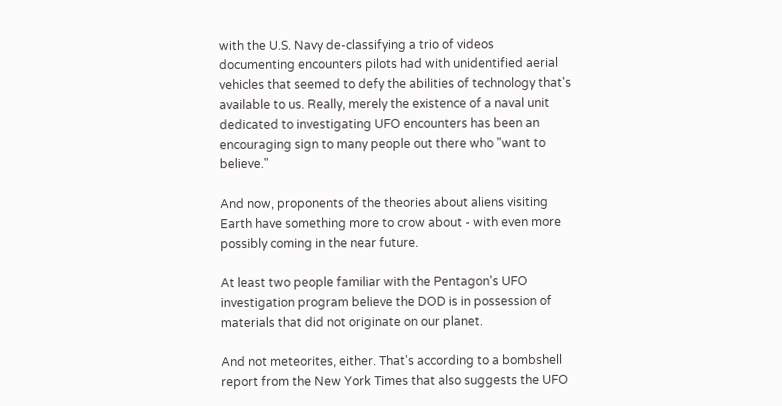with the U.S. Navy de-classifying a trio of videos documenting encounters pilots had with unidentified aerial vehicles that seemed to defy the abilities of technology that's available to us. Really, merely the existence of a naval unit dedicated to investigating UFO encounters has been an encouraging sign to many people out there who "want to believe."

And now, proponents of the theories about aliens visiting Earth have something more to crow about - with even more possibly coming in the near future.

At least two people familiar with the Pentagon's UFO investigation program believe the DOD is in possession of materials that did not originate on our planet.

And not meteorites, either. That's according to a bombshell report from the New York Times that also suggests the UFO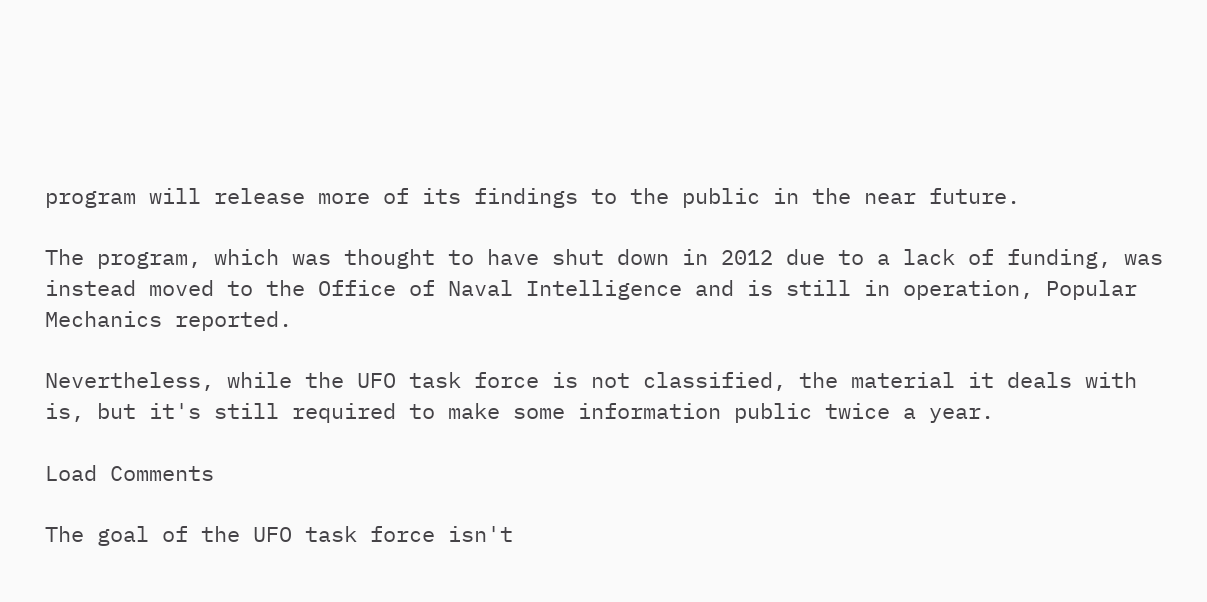program will release more of its findings to the public in the near future.

The program, which was thought to have shut down in 2012 due to a lack of funding, was instead moved to the Office of Naval Intelligence and is still in operation, Popular Mechanics reported.

Nevertheless, while the UFO task force is not classified, the material it deals with is, but it's still required to make some information public twice a year.

Load Comments

The goal of the UFO task force isn't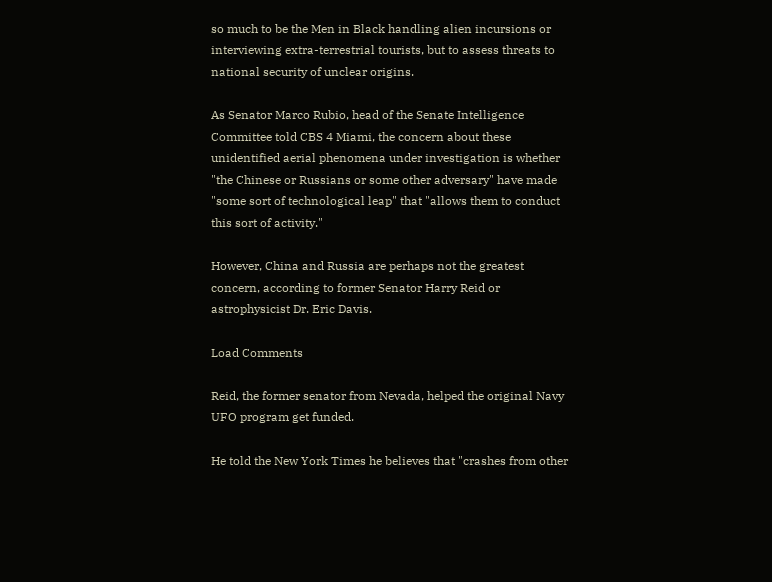so much to be the Men in Black handling alien incursions or interviewing extra-terrestrial tourists, but to assess threats to national security of unclear origins.

As Senator Marco Rubio, head of the Senate Intelligence Committee told CBS 4 Miami, the concern about these unidentified aerial phenomena under investigation is whether "the Chinese or Russians or some other adversary" have made "some sort of technological leap" that "allows them to conduct this sort of activity."

However, China and Russia are perhaps not the greatest concern, according to former Senator Harry Reid or astrophysicist Dr. Eric Davis.

Load Comments

Reid, the former senator from Nevada, helped the original Navy UFO program get funded.

He told the New York Times he believes that "crashes from other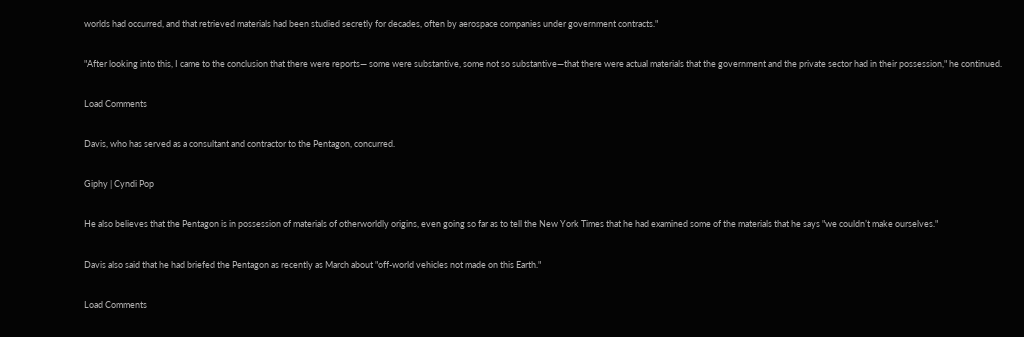worlds had occurred, and that retrieved materials had been studied secretly for decades, often by aerospace companies under government contracts."

"After looking into this, I came to the conclusion that there were reports— some were substantive, some not so substantive—that there were actual materials that the government and the private sector had in their possession," he continued.

Load Comments

Davis, who has served as a consultant and contractor to the Pentagon, concurred.

Giphy | Cyndi Pop

He also believes that the Pentagon is in possession of materials of otherworldly origins, even going so far as to tell the New York Times that he had examined some of the materials that he says "we couldn’t make ourselves."

Davis also said that he had briefed the Pentagon as recently as March about "off-world vehicles not made on this Earth."

Load Comments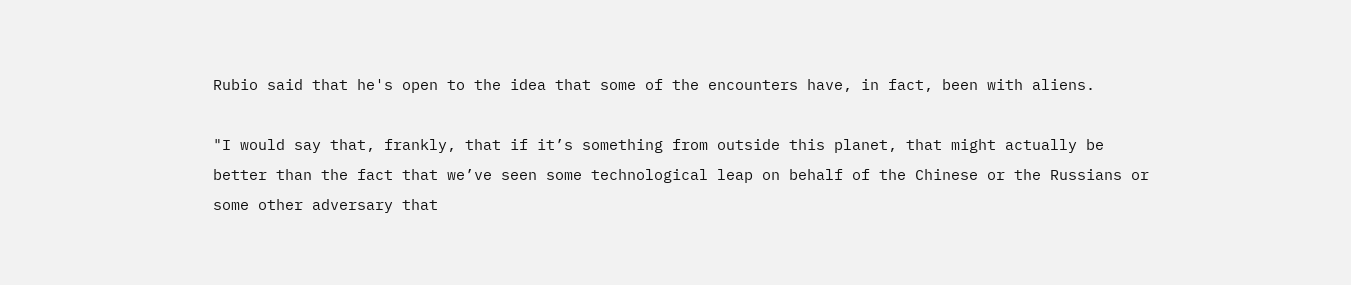Rubio said that he's open to the idea that some of the encounters have, in fact, been with aliens.

"I would say that, frankly, that if it’s something from outside this planet, that might actually be better than the fact that we’ve seen some technological leap on behalf of the Chinese or the Russians or some other adversary that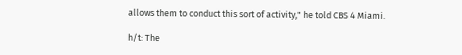allows them to conduct this sort of activity," he told CBS 4 Miami.

h/t: The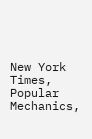New York Times, Popular Mechanics,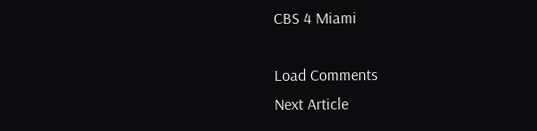CBS 4 Miami

Load Comments
Next Article